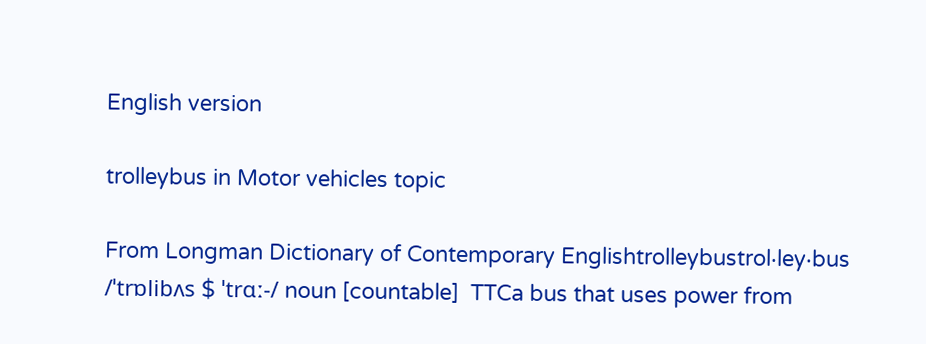English version

trolleybus in Motor vehicles topic

From Longman Dictionary of Contemporary Englishtrolleybustrol‧ley‧bus /ˈtrɒlibʌs $ ˈtrɑː-/ noun [countable]  TTCa bus that uses power from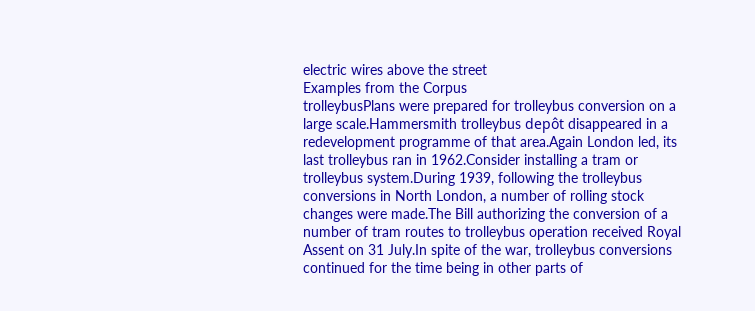electric wires above the street
Examples from the Corpus
trolleybusPlans were prepared for trolleybus conversion on a large scale.Hammersmith trolleybus depôt disappeared in a redevelopment programme of that area.Again London led, its last trolleybus ran in 1962.Consider installing a tram or trolleybus system.During 1939, following the trolleybus conversions in North London, a number of rolling stock changes were made.The Bill authorizing the conversion of a number of tram routes to trolleybus operation received Royal Assent on 31 July.In spite of the war, trolleybus conversions continued for the time being in other parts of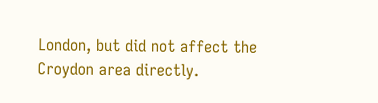London, but did not affect the Croydon area directly.